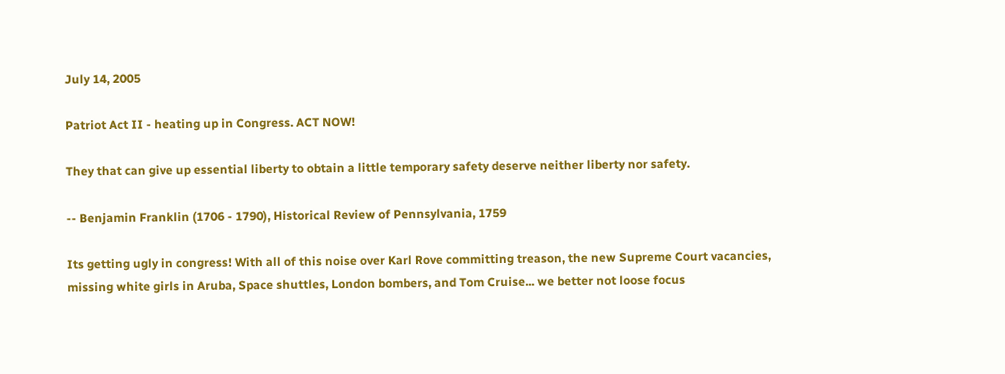July 14, 2005

Patriot Act II - heating up in Congress. ACT NOW!

They that can give up essential liberty to obtain a little temporary safety deserve neither liberty nor safety.

-- Benjamin Franklin (1706 - 1790), Historical Review of Pennsylvania, 1759

Its getting ugly in congress! With all of this noise over Karl Rove committing treason, the new Supreme Court vacancies, missing white girls in Aruba, Space shuttles, London bombers, and Tom Cruise... we better not loose focus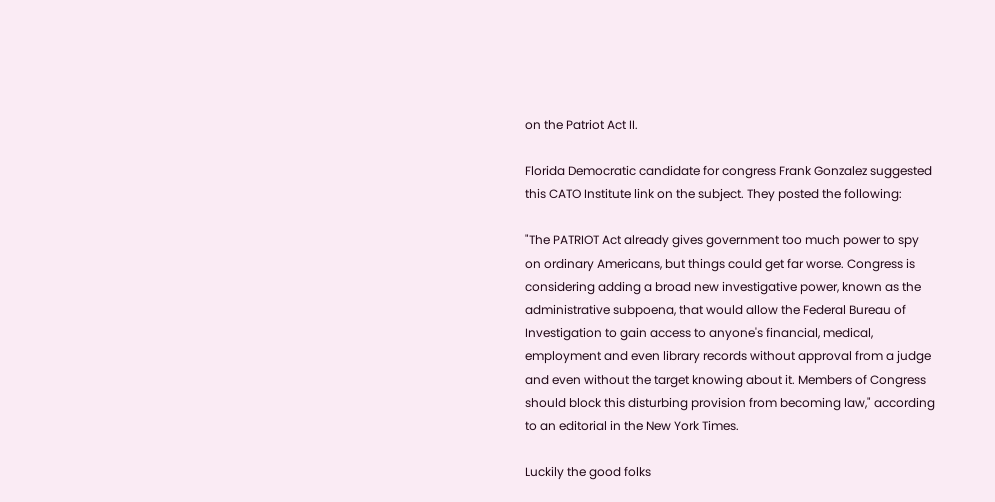on the Patriot Act II.

Florida Democratic candidate for congress Frank Gonzalez suggested this CATO Institute link on the subject. They posted the following:

"The PATRIOT Act already gives government too much power to spy on ordinary Americans, but things could get far worse. Congress is considering adding a broad new investigative power, known as the administrative subpoena, that would allow the Federal Bureau of Investigation to gain access to anyone's financial, medical, employment and even library records without approval from a judge and even without the target knowing about it. Members of Congress should block this disturbing provision from becoming law," according to an editorial in the New York Times.

Luckily the good folks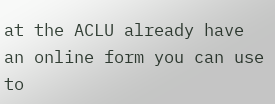at the ACLU already have an online form you can use to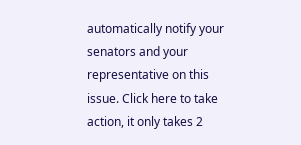automatically notify your senators and your representative on this issue. Click here to take action, it only takes 2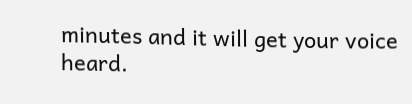minutes and it will get your voice heard.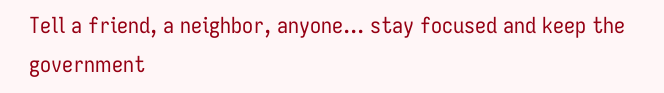Tell a friend, a neighbor, anyone... stay focused and keep the government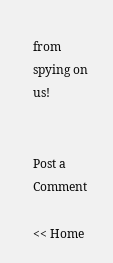from spying on us!


Post a Comment

<< Home